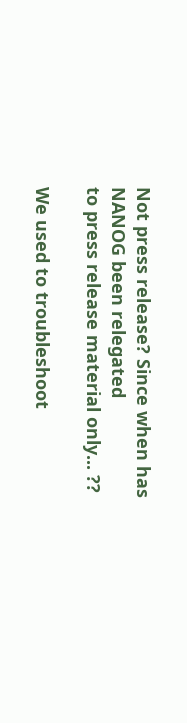Not press release? Since when has NANOG been relegated
to press release material only... ??

We used to troubleshoot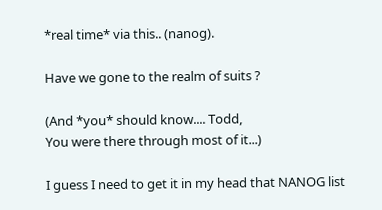*real time* via this.. (nanog).

Have we gone to the realm of suits ?

(And *you* should know.... Todd,
You were there through most of it...)

I guess I need to get it in my head that NANOG list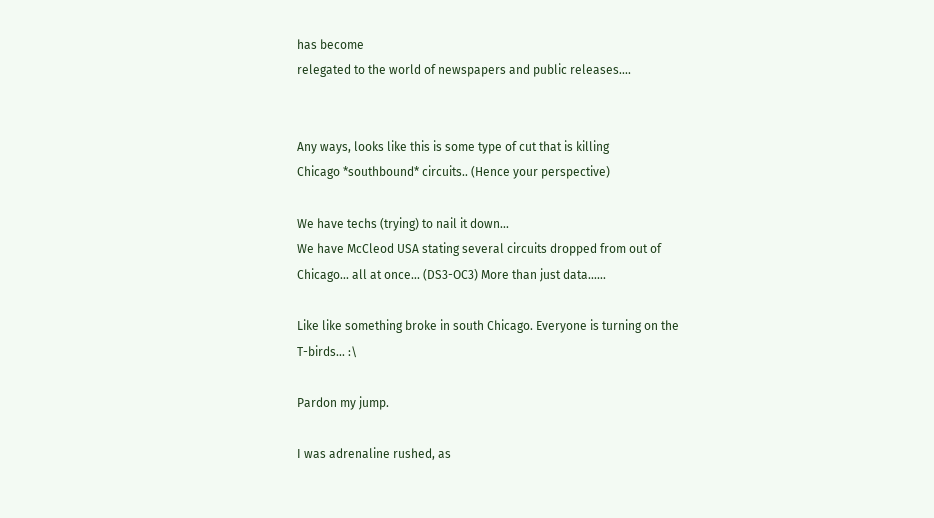has become
relegated to the world of newspapers and public releases....


Any ways, looks like this is some type of cut that is killing
Chicago *southbound* circuits.. (Hence your perspective)

We have techs (trying) to nail it down...
We have McCleod USA stating several circuits dropped from out of
Chicago... all at once... (DS3-OC3) More than just data......

Like like something broke in south Chicago. Everyone is turning on the
T-birds... :\

Pardon my jump.

I was adrenaline rushed, as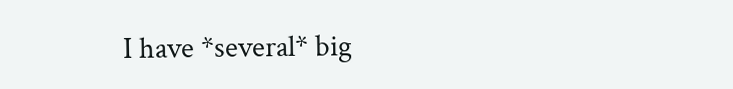I have *several* big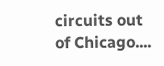circuits out
of Chicago....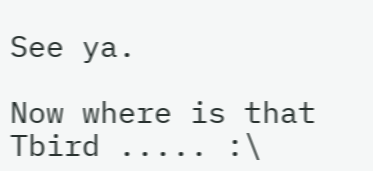See ya.

Now where is that Tbird ..... :\